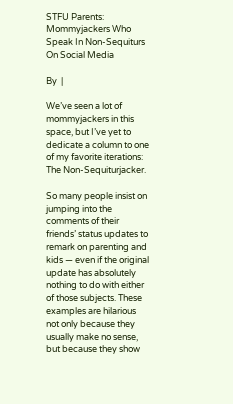STFU Parents: Mommyjackers Who Speak In Non-Sequiturs On Social Media

By  |

We’ve seen a lot of mommyjackers in this space, but I’ve yet to dedicate a column to one of my favorite iterations: The Non-Sequiturjacker.

So many people insist on jumping into the comments of their friends’ status updates to remark on parenting and kids — even if the original update has absolutely nothing to do with either of those subjects. These examples are hilarious not only because they usually make no sense, but because they show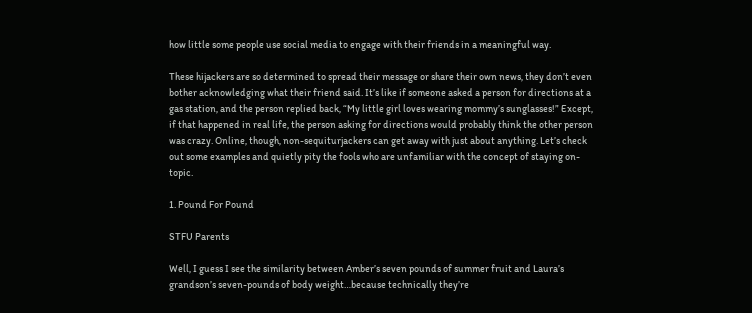how little some people use social media to engage with their friends in a meaningful way.

These hijackers are so determined to spread their message or share their own news, they don’t even bother acknowledging what their friend said. It’s like if someone asked a person for directions at a gas station, and the person replied back, “My little girl loves wearing mommy’s sunglasses!” Except, if that happened in real life, the person asking for directions would probably think the other person was crazy. Online, though, non-sequiturjackers can get away with just about anything. Let’s check out some examples and quietly pity the fools who are unfamiliar with the concept of staying on-topic.

1. Pound For Pound

STFU Parents

Well, I guess I see the similarity between Amber’s seven pounds of summer fruit and Laura’s grandson’s seven-pounds of body weight…because technically they’re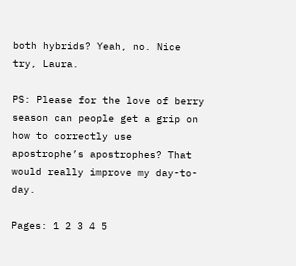both hybrids? Yeah, no. Nice try, Laura.

PS: Please for the love of berry season can people get a grip on how to correctly use apostrophe’s apostrophes? That would really improve my day-to-day.

Pages: 1 2 3 4 5